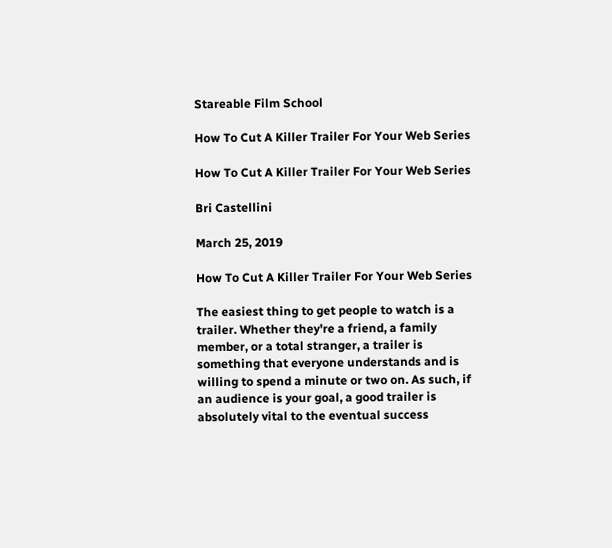Stareable Film School

How To Cut A Killer Trailer For Your Web Series

How To Cut A Killer Trailer For Your Web Series

Bri Castellini

March 25, 2019

How To Cut A Killer Trailer For Your Web Series

The easiest thing to get people to watch is a trailer. Whether they're a friend, a family member, or a total stranger, a trailer is something that everyone understands and is willing to spend a minute or two on. As such, if an audience is your goal, a good trailer is absolutely vital to the eventual success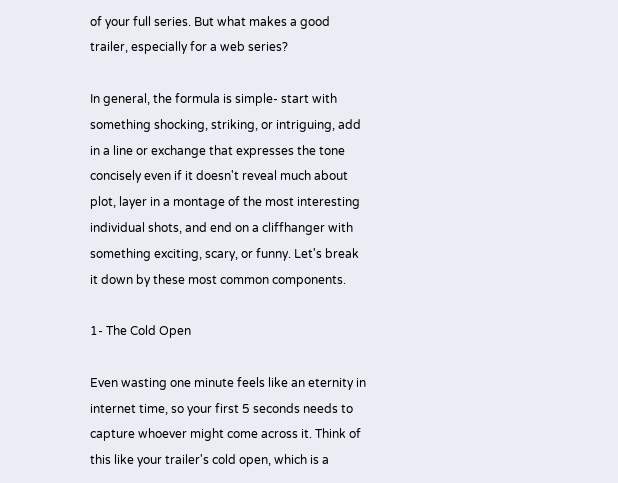of your full series. But what makes a good trailer, especially for a web series?

In general, the formula is simple- start with something shocking, striking, or intriguing, add in a line or exchange that expresses the tone concisely even if it doesn't reveal much about plot, layer in a montage of the most interesting individual shots, and end on a cliffhanger with something exciting, scary, or funny. Let's break it down by these most common components.

1- The Cold Open

Even wasting one minute feels like an eternity in internet time, so your first 5 seconds needs to capture whoever might come across it. Think of this like your trailer's cold open, which is a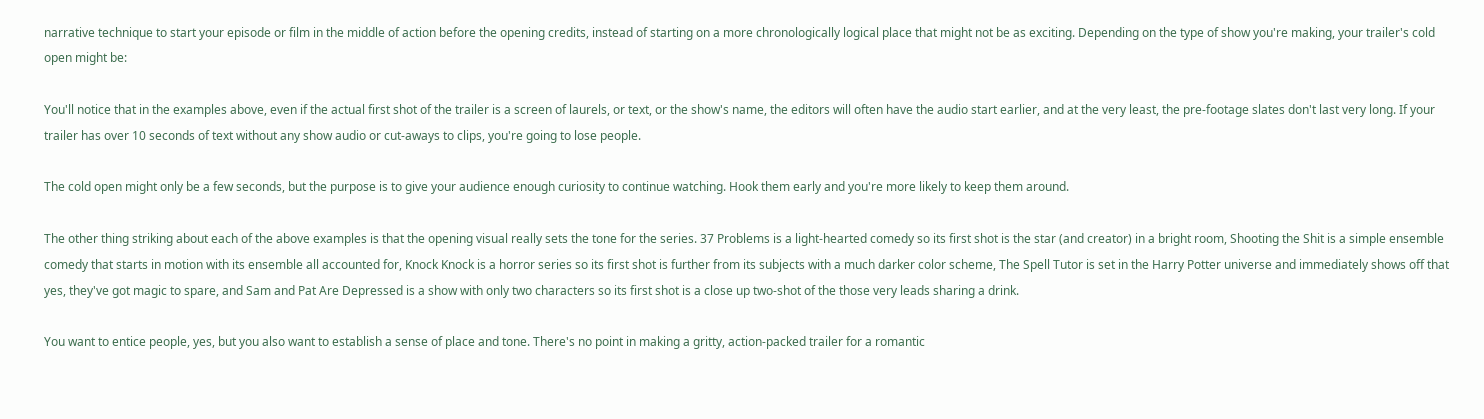narrative technique to start your episode or film in the middle of action before the opening credits, instead of starting on a more chronologically logical place that might not be as exciting. Depending on the type of show you're making, your trailer's cold open might be:

You'll notice that in the examples above, even if the actual first shot of the trailer is a screen of laurels, or text, or the show's name, the editors will often have the audio start earlier, and at the very least, the pre-footage slates don't last very long. If your trailer has over 10 seconds of text without any show audio or cut-aways to clips, you're going to lose people.

The cold open might only be a few seconds, but the purpose is to give your audience enough curiosity to continue watching. Hook them early and you're more likely to keep them around.

The other thing striking about each of the above examples is that the opening visual really sets the tone for the series. 37 Problems is a light-hearted comedy so its first shot is the star (and creator) in a bright room, Shooting the Shit is a simple ensemble comedy that starts in motion with its ensemble all accounted for, Knock Knock is a horror series so its first shot is further from its subjects with a much darker color scheme, The Spell Tutor is set in the Harry Potter universe and immediately shows off that yes, they've got magic to spare, and Sam and Pat Are Depressed is a show with only two characters so its first shot is a close up two-shot of the those very leads sharing a drink.

You want to entice people, yes, but you also want to establish a sense of place and tone. There's no point in making a gritty, action-packed trailer for a romantic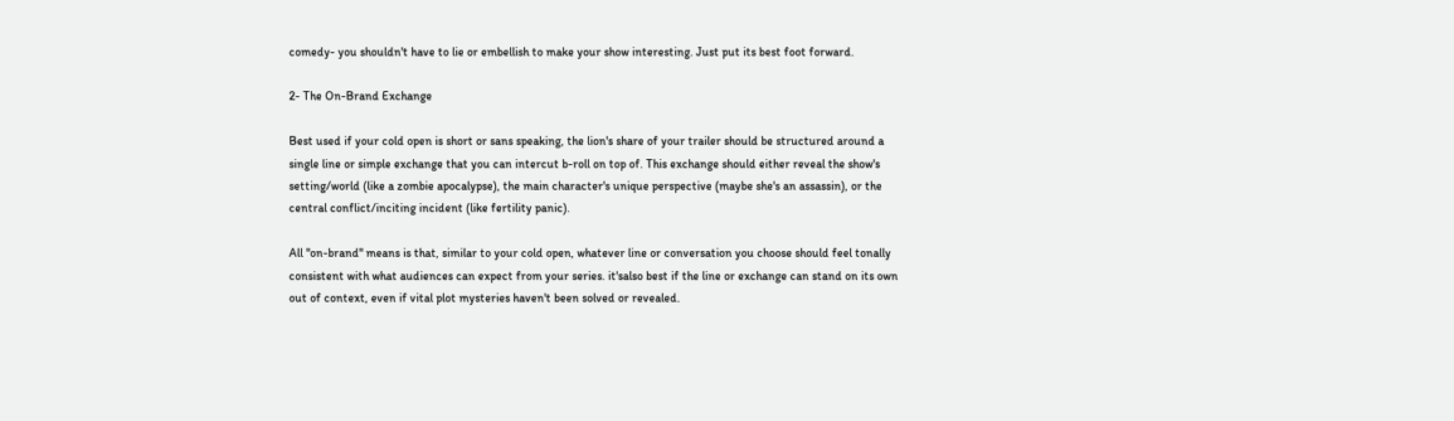comedy- you shouldn't have to lie or embellish to make your show interesting. Just put its best foot forward.

2- The On-Brand Exchange

Best used if your cold open is short or sans speaking, the lion's share of your trailer should be structured around a single line or simple exchange that you can intercut b-roll on top of. This exchange should either reveal the show's setting/world (like a zombie apocalypse), the main character's unique perspective (maybe she's an assassin), or the central conflict/inciting incident (like fertility panic).

All "on-brand" means is that, similar to your cold open, whatever line or conversation you choose should feel tonally consistent with what audiences can expect from your series. it'salso best if the line or exchange can stand on its own out of context, even if vital plot mysteries haven't been solved or revealed.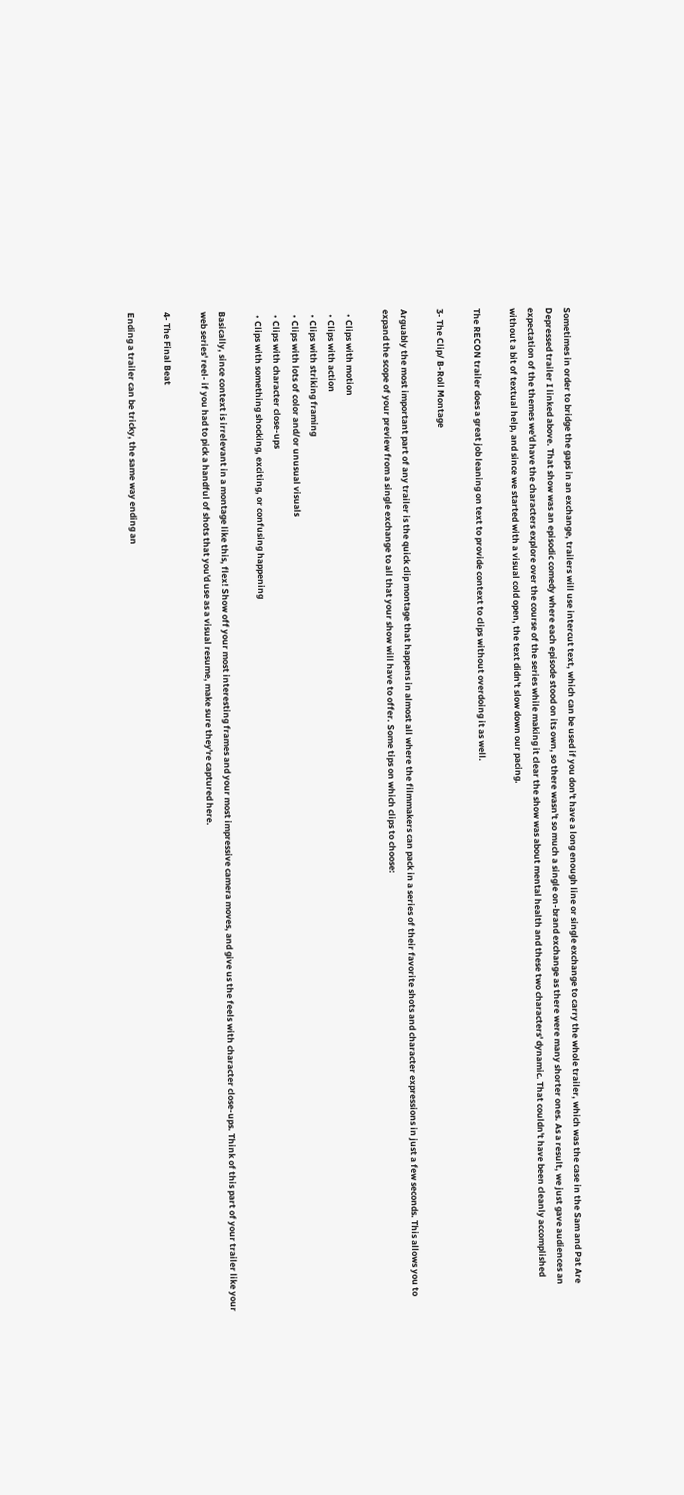Sometimes in order to bridge the gaps in an exchange, trailers will use intercut text, which can be used if you don't have a long enough line or single exchange to carry the whole trailer, which was the case in the Sam and Pat Are Depressed trailer I linked above. That show was an episodic comedy where each episode stood on its own, so there wasn't so much a single on-brand exchange as there were many shorter ones. As a result, we just gave audiences an expectation of the themes we'd have the characters explore over the course of the series while making it clear the show was about mental health and these two characters' dynamic. That couldn't have been cleanly accomplished without a bit of textual help, and since we started with a visual cold open, the text didn't slow down our pacing.

The RECON trailer does a great job leaning on text to provide context to clips without overdoing it as well.

3- The Clip/ B-Roll Montage

Arguably the most important part of any trailer is the quick clip montage that happens in almost all where the filmmakers can pack in a series of their favorite shots and character expressions in just a few seconds. This allows you to expand the scope of your preview from a single exchange to all that your show will have to offer. Some tips on which clips to choose:

  • Clips with motion
  • Clips with action
  • Clips with striking framing
  • Clips with lots of color and/or unusual visuals
  • Clips with character close-ups
  • Clips with something shocking, exciting, or confusing happening

Basically, since context is irrelevant in a montage like this, flex! Show off your most interesting frames and your most impressive camera moves, and give us the feels with character close-ups. Think of this part of your trailer like your web series' reel- if you had to pick a handful of shots that you'd use as a visual resume, make sure they're captured here.

4- The Final Beat

Ending a trailer can be tricky, the same way ending an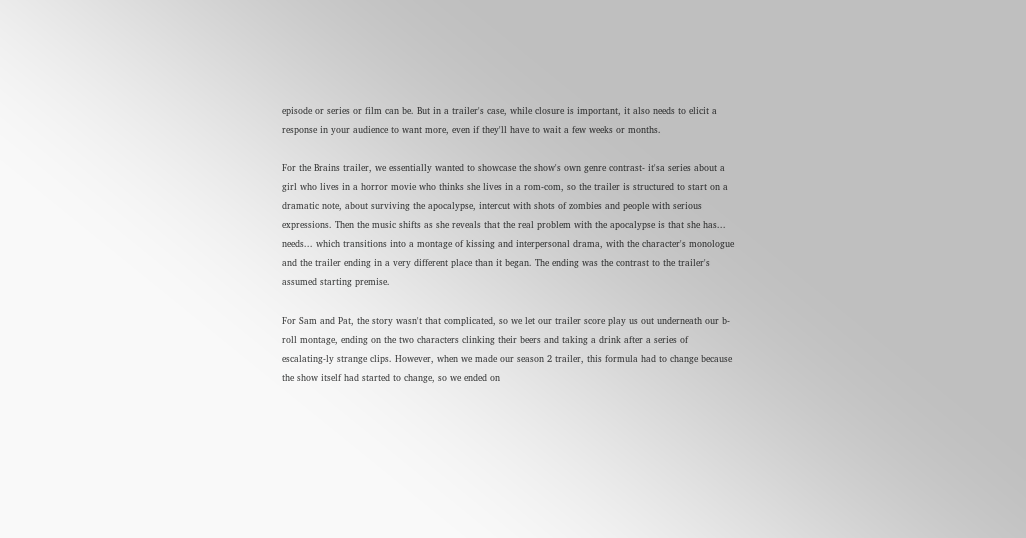episode or series or film can be. But in a trailer's case, while closure is important, it also needs to elicit a response in your audience to want more, even if they'll have to wait a few weeks or months.

For the Brains trailer, we essentially wanted to showcase the show's own genre contrast- it'sa series about a girl who lives in a horror movie who thinks she lives in a rom-com, so the trailer is structured to start on a dramatic note, about surviving the apocalypse, intercut with shots of zombies and people with serious expressions. Then the music shifts as she reveals that the real problem with the apocalypse is that she has... needs... which transitions into a montage of kissing and interpersonal drama, with the character's monologue and the trailer ending in a very different place than it began. The ending was the contrast to the trailer's assumed starting premise.

For Sam and Pat, the story wasn't that complicated, so we let our trailer score play us out underneath our b-roll montage, ending on the two characters clinking their beers and taking a drink after a series of escalating-ly strange clips. However, when we made our season 2 trailer, this formula had to change because the show itself had started to change, so we ended on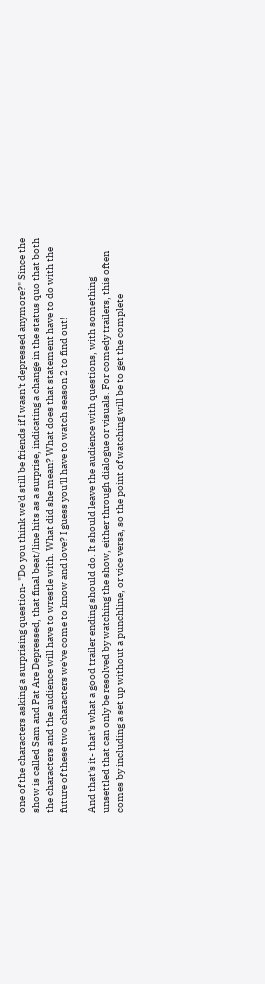one of the characters asking a surprising question- "Do you think we'd still be friends if I wasn't depressed anymore?" Since the show is called Sam and Pat Are Depressed, that final beat/line hits as a surprise, indicating a change in the status quo that both the characters and the audience will have to wrestle with. What did she mean? What does that statement have to do with the future of these two characters we've come to know and love? I guess you'll have to watch season 2 to find out!

And that's it- that's what a good trailer ending should do. It should leave the audience with questions, with something unsettled that can only be resolved by watching the show, either through dialogue or visuals. For comedy trailers, this often comes by including a set up without a punchline, or vice versa, so the point of watching will be to get the complete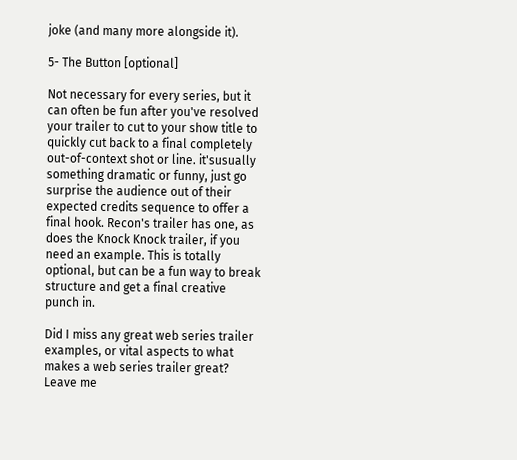joke (and many more alongside it).

5- The Button [optional]

Not necessary for every series, but it can often be fun after you've resolved your trailer to cut to your show title to quickly cut back to a final completely out-of-context shot or line. it'susually something dramatic or funny, just go surprise the audience out of their expected credits sequence to offer a final hook. Recon's trailer has one, as does the Knock Knock trailer, if you need an example. This is totally optional, but can be a fun way to break structure and get a final creative punch in.

Did I miss any great web series trailer examples, or vital aspects to what makes a web series trailer great? Leave me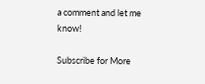a comment and let me know!

Subscribe for More